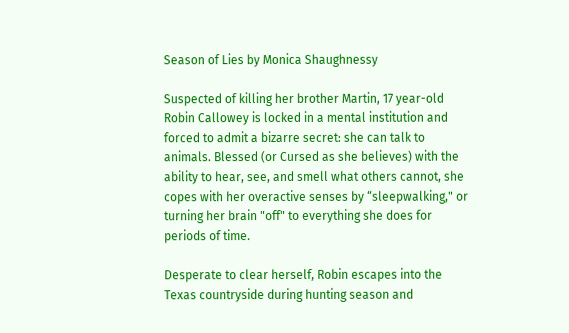Season of Lies by Monica Shaughnessy

Suspected of killing her brother Martin, 17 year-old Robin Callowey is locked in a mental institution and forced to admit a bizarre secret: she can talk to animals. Blessed (or Cursed as she believes) with the ability to hear, see, and smell what others cannot, she copes with her overactive senses by “sleepwalking," or turning her brain "off" to everything she does for periods of time.

Desperate to clear herself, Robin escapes into the Texas countryside during hunting season and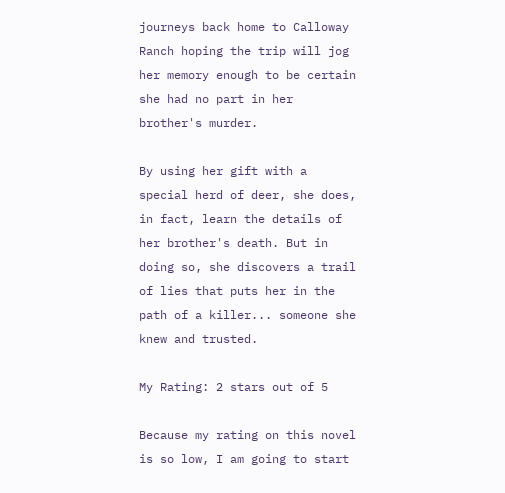journeys back home to Calloway Ranch hoping the trip will jog her memory enough to be certain she had no part in her brother's murder.

By using her gift with a special herd of deer, she does, in fact, learn the details of her brother's death. But in doing so, she discovers a trail of lies that puts her in the path of a killer... someone she knew and trusted.

My Rating: 2 stars out of 5

Because my rating on this novel is so low, I am going to start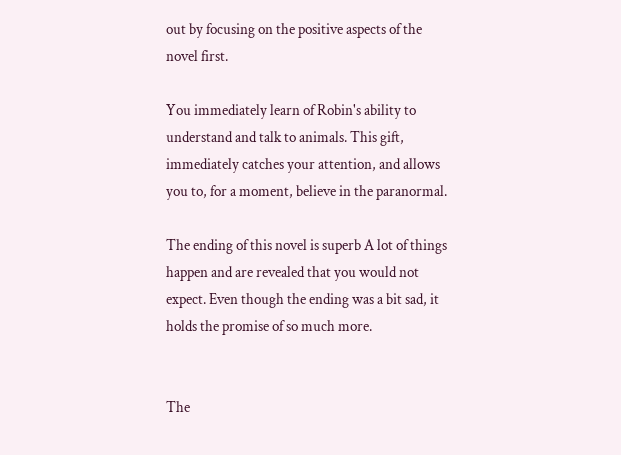out by focusing on the positive aspects of the novel first.

You immediately learn of Robin's ability to understand and talk to animals. This gift, immediately catches your attention, and allows you to, for a moment, believe in the paranormal.

The ending of this novel is superb A lot of things happen and are revealed that you would not expect. Even though the ending was a bit sad, it holds the promise of so much more.


The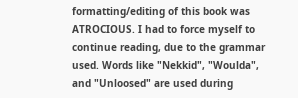formatting/editing of this book was ATROCIOUS. I had to force myself to continue reading, due to the grammar used. Words like "Nekkid", "Woulda", and "Unloosed" are used during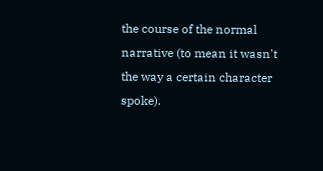the course of the normal narrative (to mean it wasn't the way a certain character spoke).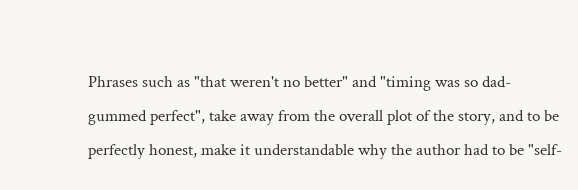Phrases such as "that weren't no better" and "timing was so dad-gummed perfect", take away from the overall plot of the story, and to be perfectly honest, make it understandable why the author had to be "self-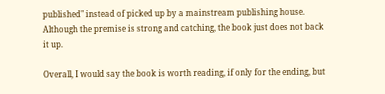published" instead of picked up by a mainstream publishing house. Although the premise is strong and catching, the book just does not back it up.

Overall, I would say the book is worth reading, if only for the ending, but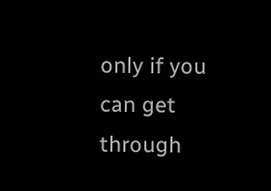only if you can get through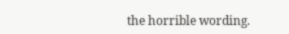the horrible wording.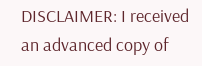DISCLAIMER: I received an advanced copy of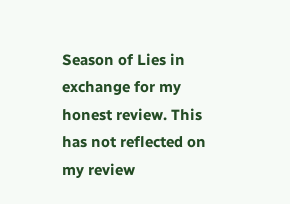Season of Lies in exchange for my honest review. This has not reflected on my review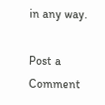in any way.

Post a Comment